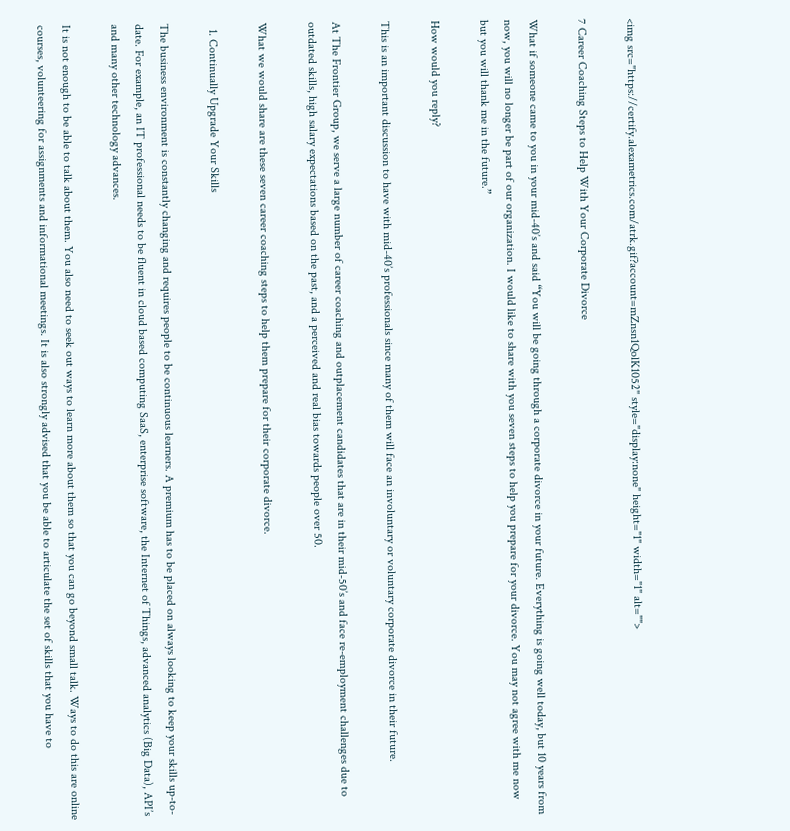<img src="https://certify.alexametrics.com/atrk.gif?account=mZnsn1QolK1052" style="display:none" height="1" width="1" alt="">

7 Career Coaching Steps to Help With Your Corporate Divorce

What if someone came to you in your mid-40’s and said “You will be going through a corporate divorce in your future. Everything is going well today, but 10 years from now, you will no longer be part of our organization. I would like to share with you seven steps to help you prepare for your divorce. You may not agree with me now but you will thank me in the future.”

How would you reply?

This is an important discussion to have with mid-40’s professionals since many of them will face an involuntary or voluntary corporate divorce in their future.

At The Frontier Group, we serve a large number of career coaching and outplacement candidates that are in their mid-50’s and face re-employment challenges due to outdated skills, high salary expectations based on the past, and a perceived and real bias towards people over 50.

What we would share are these seven career coaching steps to help them prepare for their corporate divorce.

  1. Continually Upgrade Your Skills

The business environment is constantly changing and requires people to be continuous learners. A premium has to be placed on always looking to keep your skills up-to-date. For example, an IT professional needs to be fluent in cloud based computing SaaS, enterprise software, the Internet of Things, advanced analytics (Big Data), API’s and many other technology advances.

It is not enough to be able to talk about them. You also need to seek out ways to learn more about them so that you can go beyond small talk. Ways to do this are online courses, volunteering for assignments and informational meetings. It is also strongly advised that you be able to articulate the set of skills that you have to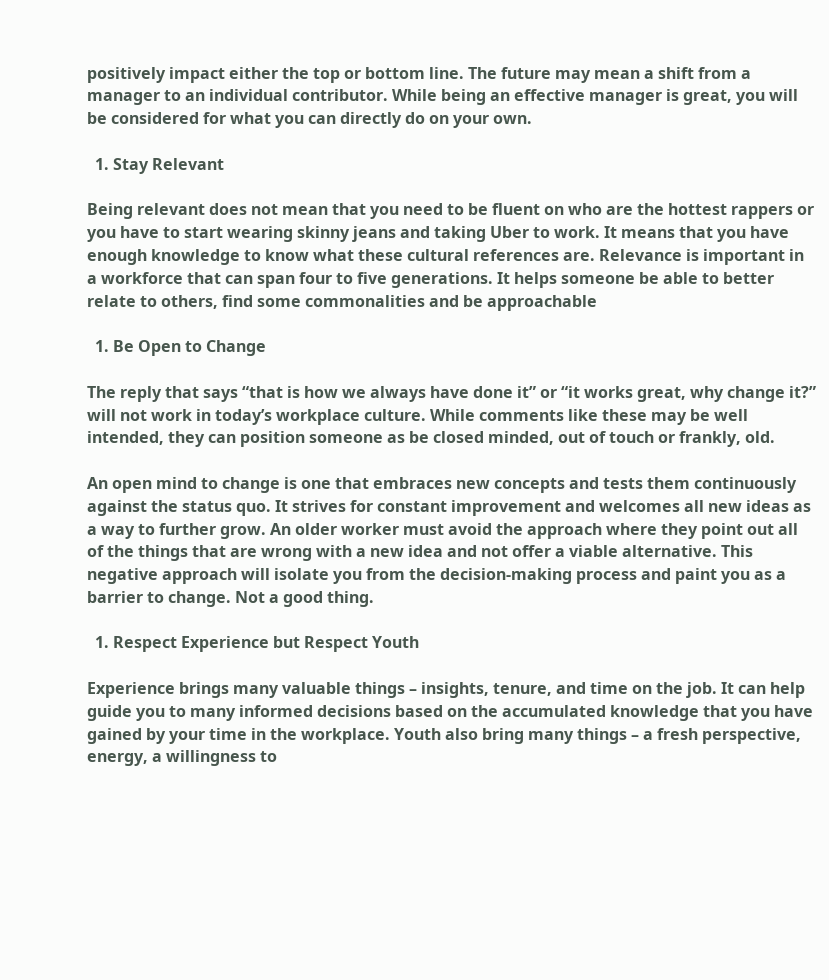positively impact either the top or bottom line. The future may mean a shift from a manager to an individual contributor. While being an effective manager is great, you will be considered for what you can directly do on your own.

  1. Stay Relevant

Being relevant does not mean that you need to be fluent on who are the hottest rappers or you have to start wearing skinny jeans and taking Uber to work. It means that you have enough knowledge to know what these cultural references are. Relevance is important in a workforce that can span four to five generations. It helps someone be able to better relate to others, find some commonalities and be approachable

  1. Be Open to Change

The reply that says “that is how we always have done it” or “it works great, why change it?” will not work in today’s workplace culture. While comments like these may be well intended, they can position someone as be closed minded, out of touch or frankly, old.

An open mind to change is one that embraces new concepts and tests them continuously against the status quo. It strives for constant improvement and welcomes all new ideas as a way to further grow. An older worker must avoid the approach where they point out all of the things that are wrong with a new idea and not offer a viable alternative. This negative approach will isolate you from the decision-making process and paint you as a barrier to change. Not a good thing.

  1. Respect Experience but Respect Youth

Experience brings many valuable things – insights, tenure, and time on the job. It can help guide you to many informed decisions based on the accumulated knowledge that you have gained by your time in the workplace. Youth also bring many things – a fresh perspective, energy, a willingness to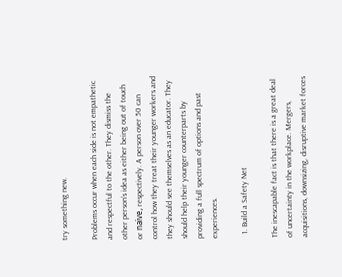try something new.

Problems occur when each side is not empathetic and respectful to the other. They dismiss the other person’s idea as either being out of touch or naïve, respectively. A person over 50 can control how they treat their younger workers and they should see themselves as an educator. They should help their younger counterparts by providing a full spectrum of options and past experiences.

  1. Build a Safety Net

The inescapable fact is that there is a great deal of uncertainty in the workplace. Mergers, acquisitions, downsizing, disruptive market forces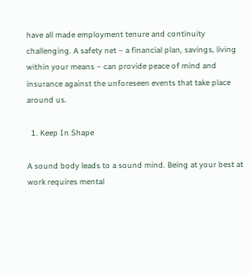have all made employment tenure and continuity challenging. A safety net – a financial plan, savings, living within your means – can provide peace of mind and insurance against the unforeseen events that take place around us.

  1. Keep In Shape

A sound body leads to a sound mind. Being at your best at work requires mental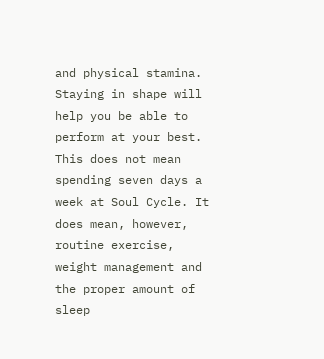and physical stamina. Staying in shape will help you be able to perform at your best. This does not mean spending seven days a week at Soul Cycle. It does mean, however, routine exercise, weight management and the proper amount of sleep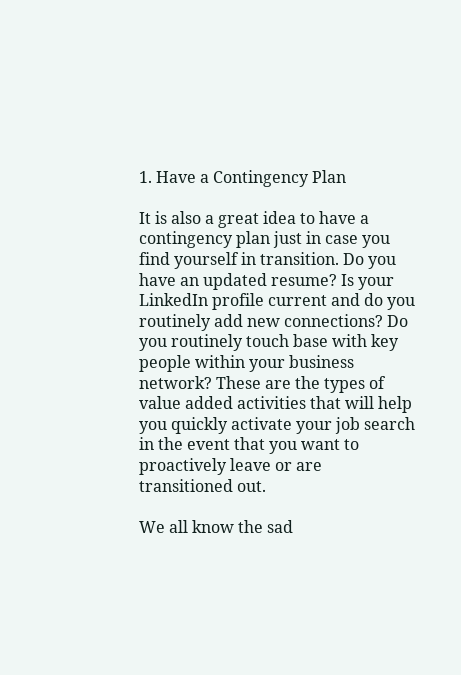1. Have a Contingency Plan

It is also a great idea to have a contingency plan just in case you find yourself in transition. Do you have an updated resume? Is your LinkedIn profile current and do you routinely add new connections? Do you routinely touch base with key people within your business network? These are the types of value added activities that will help you quickly activate your job search in the event that you want to proactively leave or are transitioned out.

We all know the sad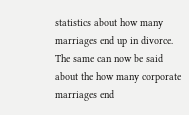statistics about how many marriages end up in divorce. The same can now be said about the how many corporate marriages end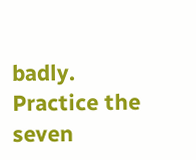badly. Practice the seven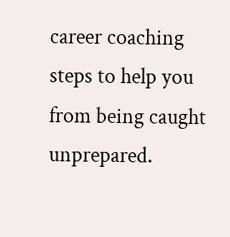career coaching steps to help you from being caught unprepared.